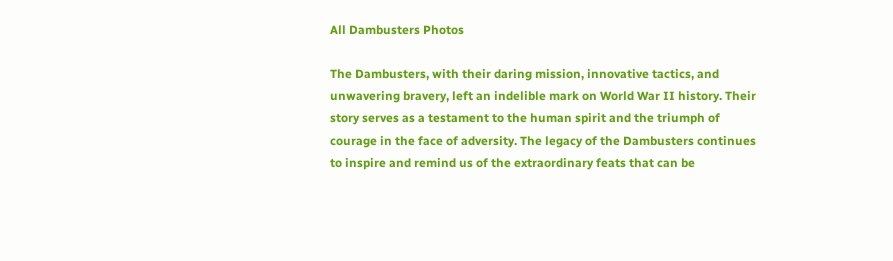All Dambusters Photos

The Dambusters, with their daring mission, innovative tactics, and unwavering bravery, left an indelible mark on World War II history. Their story serves as a testament to the human spirit and the triumph of courage in the face of adversity. The legacy of the Dambusters continues to inspire and remind us of the extraordinary feats that can be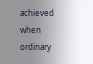achieved when ordinary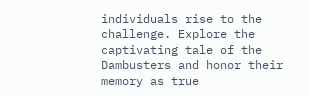individuals rise to the challenge. Explore the captivating tale of the Dambusters and honor their memory as true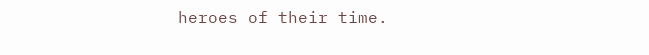heroes of their time.